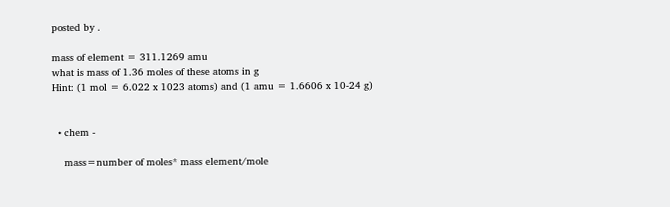posted by .

mass of element = 311.1269 amu
what is mass of 1.36 moles of these atoms in g
Hint: (1 mol = 6.022 x 1023 atoms) and (1 amu = 1.6606 x 10-24 g)


  • chem -

    mass=number of moles* mass element/mole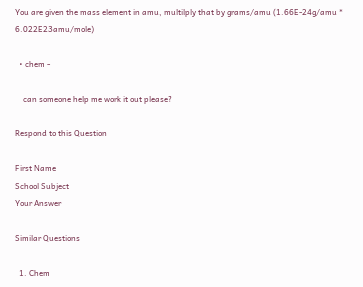You are given the mass element in amu, multilply that by grams/amu (1.66E-24g/amu * 6.022E23amu/mole)

  • chem -

    can someone help me work it out please?

Respond to this Question

First Name
School Subject
Your Answer

Similar Questions

  1. Chem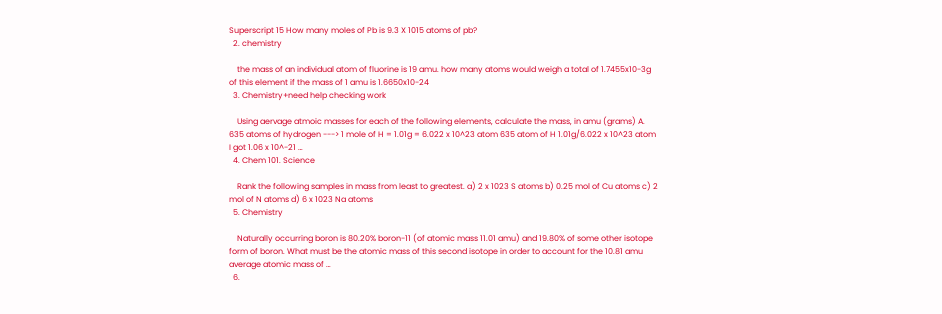Superscript 15 How many moles of Pb is 9.3 X 1015 atoms of pb?
  2. chemistry

    the mass of an individual atom of fluorine is 19 amu. how many atoms would weigh a total of 1.7455x10-3g of this element if the mass of 1 amu is 1.6650x10-24
  3. Chemistry+need help checking work

    Using aervage atmoic masses for each of the following elements, calculate the mass, in amu (grams) A. 635 atoms of hydrogen ---> 1 mole of H = 1.01g = 6.022 x 10^23 atom 635 atom of H 1.01g/6.022 x 10^23 atom I got 1.06 x 10^-21 …
  4. Chem 101. Science

    Rank the following samples in mass from least to greatest. a) 2 x 1023 S atoms b) 0.25 mol of Cu atoms c) 2 mol of N atoms d) 6 x 1023 Na atoms
  5. Chemistry

    Naturally occurring boron is 80.20% boron-11 (of atomic mass 11.01 amu) and 19.80% of some other isotope form of boron. What must be the atomic mass of this second isotope in order to account for the 10.81 amu average atomic mass of …
  6.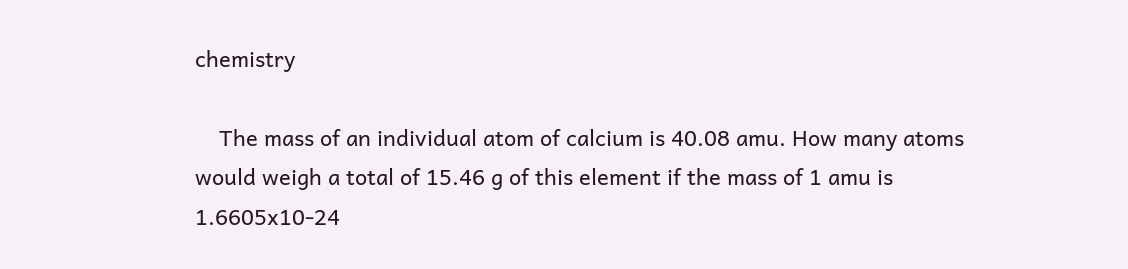chemistry

    The mass of an individual atom of calcium is 40.08 amu. How many atoms would weigh a total of 15.46 g of this element if the mass of 1 amu is 1.6605x10-24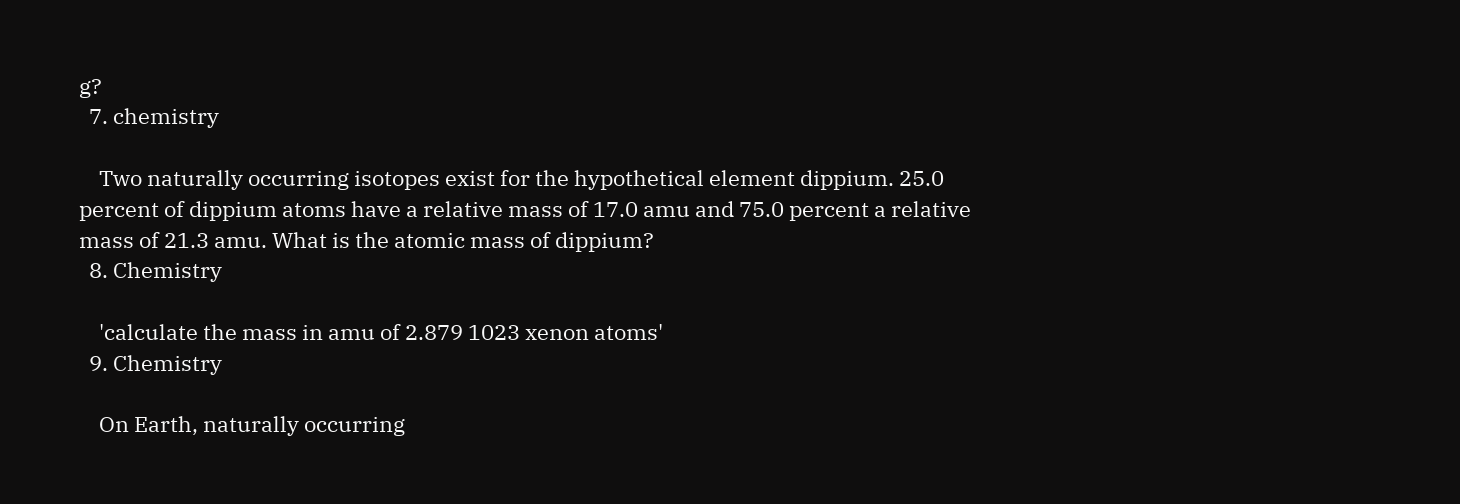g?
  7. chemistry

    Two naturally occurring isotopes exist for the hypothetical element dippium. 25.0 percent of dippium atoms have a relative mass of 17.0 amu and 75.0 percent a relative mass of 21.3 amu. What is the atomic mass of dippium?
  8. Chemistry

    'calculate the mass in amu of 2.879 1023 xenon atoms'
  9. Chemistry

    On Earth, naturally occurring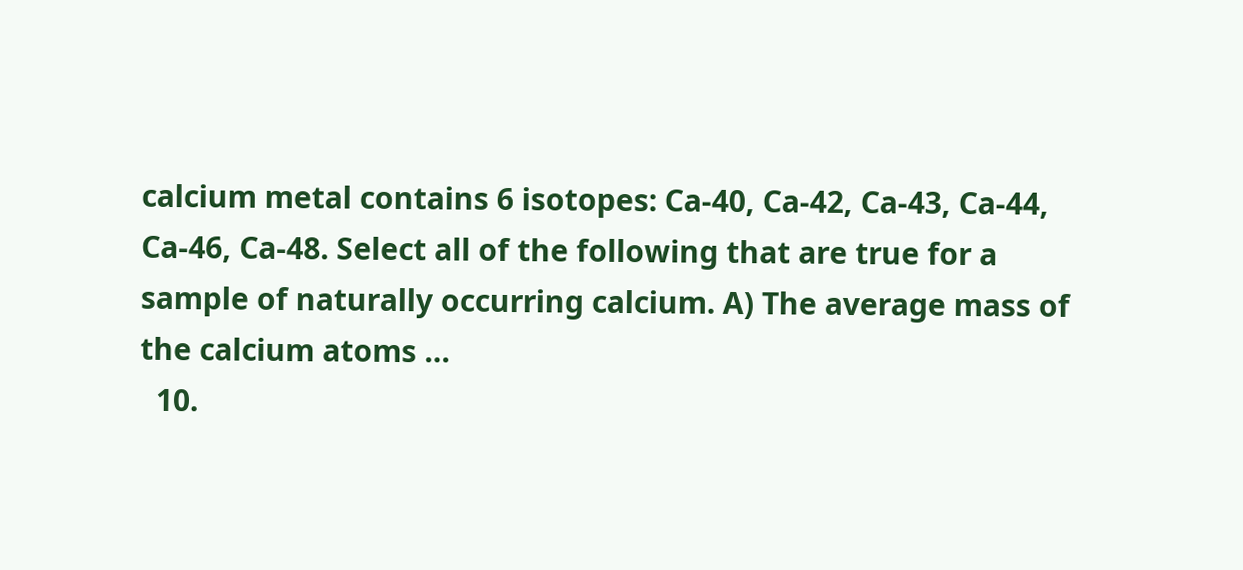calcium metal contains 6 isotopes: Ca-40, Ca-42, Ca-43, Ca-44, Ca-46, Ca-48. Select all of the following that are true for a sample of naturally occurring calcium. A) The average mass of the calcium atoms …
  10.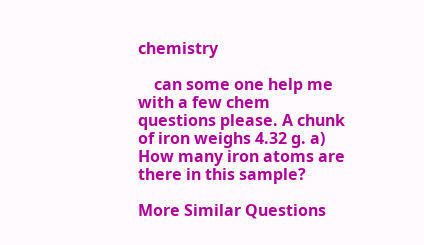chemistry

    can some one help me with a few chem questions please. A chunk of iron weighs 4.32 g. a) How many iron atoms are there in this sample?

More Similar Questions